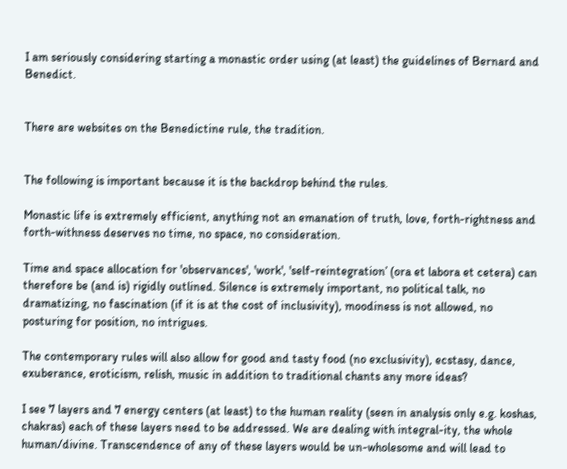I am seriously considering starting a monastic order using (at least) the guidelines of Bernard and Benedict.


There are websites on the Benedictine rule, the tradition.


The following is important because it is the backdrop behind the rules.

Monastic life is extremely efficient, anything not an emanation of truth, love, forth-rightness and forth-withness deserves no time, no space, no consideration.

Time and space allocation for 'observances', 'work', 'self-reintegration’ (ora et labora et cetera) can therefore be (and is) rigidly outlined. Silence is extremely important, no political talk, no dramatizing, no fascination (if it is at the cost of inclusivity), moodiness is not allowed, no posturing for position, no intrigues.

The contemporary rules will also allow for good and tasty food (no exclusivity), ecstasy, dance, exuberance, eroticism, relish, music in addition to traditional chants any more ideas?

I see 7 layers and 7 energy centers (at least) to the human reality (seen in analysis only e.g. koshas, chakras) each of these layers need to be addressed. We are dealing with integral-ity, the whole human/divine. Transcendence of any of these layers would be un-wholesome and will lead to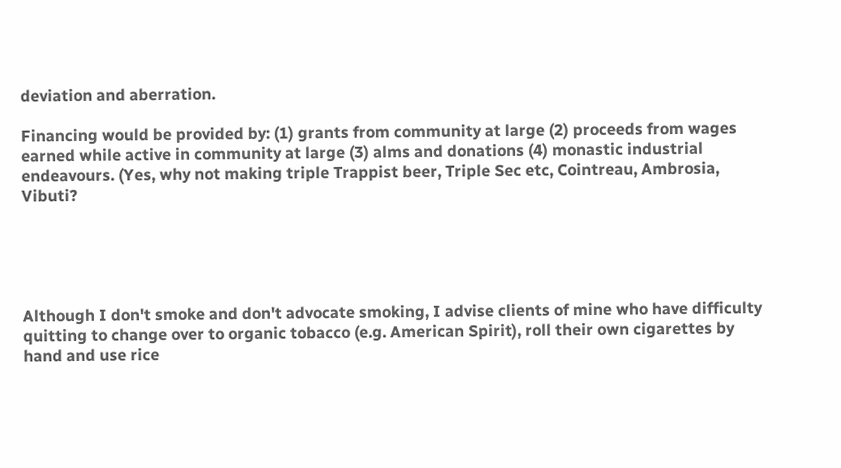deviation and aberration.

Financing would be provided by: (1) grants from community at large (2) proceeds from wages earned while active in community at large (3) alms and donations (4) monastic industrial endeavours. (Yes, why not making triple Trappist beer, Triple Sec etc, Cointreau, Ambrosia, Vibuti?





Although I don't smoke and don't advocate smoking, I advise clients of mine who have difficulty quitting to change over to organic tobacco (e.g. American Spirit), roll their own cigarettes by hand and use rice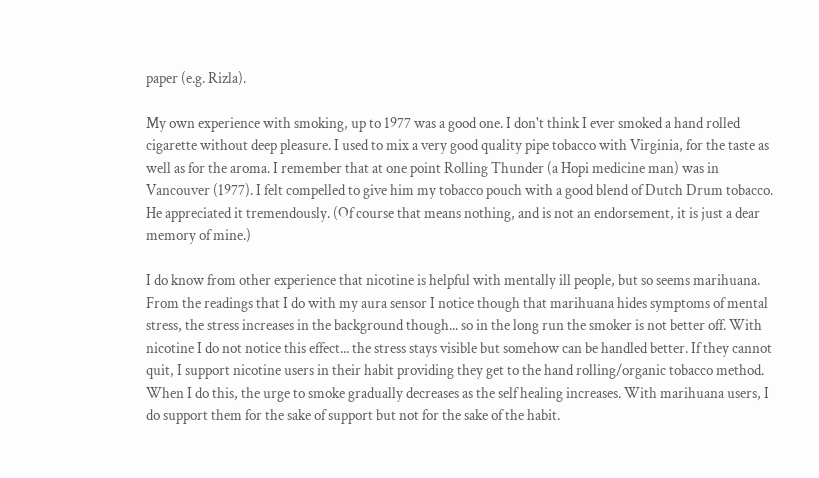paper (e.g. Rizla).

My own experience with smoking, up to 1977 was a good one. I don't think I ever smoked a hand rolled cigarette without deep pleasure. I used to mix a very good quality pipe tobacco with Virginia, for the taste as well as for the aroma. I remember that at one point Rolling Thunder (a Hopi medicine man) was in Vancouver (1977). I felt compelled to give him my tobacco pouch with a good blend of Dutch Drum tobacco. He appreciated it tremendously. (Of course that means nothing, and is not an endorsement, it is just a dear memory of mine.)

I do know from other experience that nicotine is helpful with mentally ill people, but so seems marihuana. From the readings that I do with my aura sensor I notice though that marihuana hides symptoms of mental stress, the stress increases in the background though... so in the long run the smoker is not better off. With nicotine I do not notice this effect... the stress stays visible but somehow can be handled better. If they cannot quit, I support nicotine users in their habit providing they get to the hand rolling/organic tobacco method. When I do this, the urge to smoke gradually decreases as the self healing increases. With marihuana users, I do support them for the sake of support but not for the sake of the habit.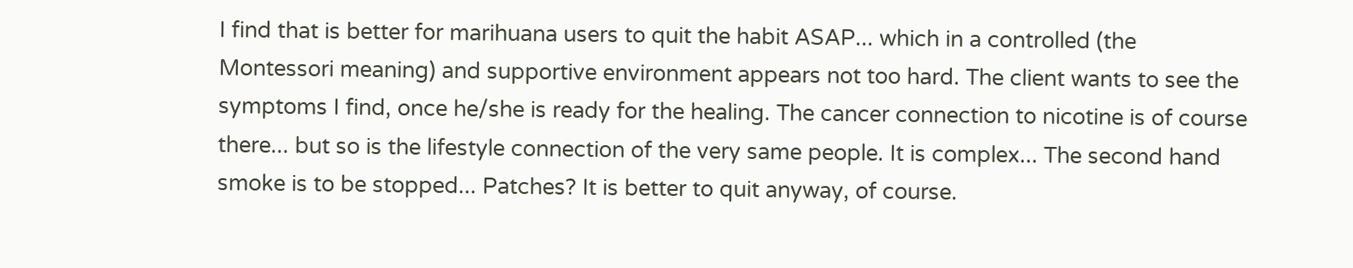I find that is better for marihuana users to quit the habit ASAP... which in a controlled (the Montessori meaning) and supportive environment appears not too hard. The client wants to see the symptoms I find, once he/she is ready for the healing. The cancer connection to nicotine is of course there... but so is the lifestyle connection of the very same people. It is complex... The second hand smoke is to be stopped... Patches? It is better to quit anyway, of course.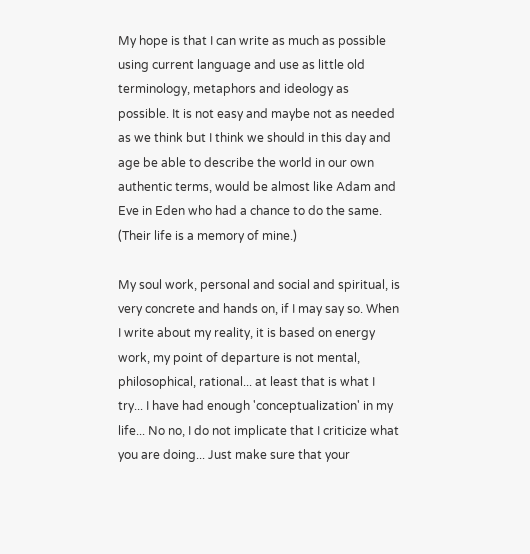My hope is that I can write as much as possible using current language and use as little old terminology, metaphors and ideology as possible. It is not easy and maybe not as needed as we think but I think we should in this day and age be able to describe the world in our own authentic terms, would be almost like Adam and Eve in Eden who had a chance to do the same. (Their life is a memory of mine.)

My soul work, personal and social and spiritual, is very concrete and hands on, if I may say so. When I write about my reality, it is based on energy work, my point of departure is not mental, philosophical, rational... at least that is what I try... I have had enough 'conceptualization' in my life... No no, I do not implicate that I criticize what you are doing... Just make sure that your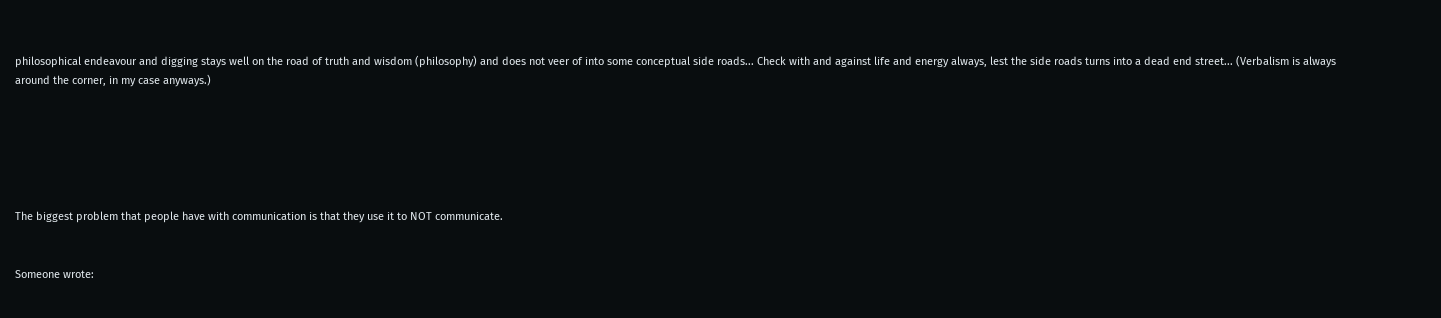philosophical endeavour and digging stays well on the road of truth and wisdom (philosophy) and does not veer of into some conceptual side roads... Check with and against life and energy always, lest the side roads turns into a dead end street... (Verbalism is always around the corner, in my case anyways.)






The biggest problem that people have with communication is that they use it to NOT communicate.


Someone wrote: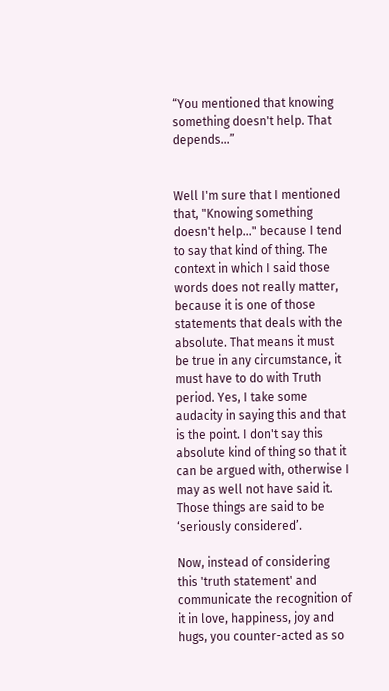“You mentioned that knowing something doesn't help. That depends...”


Well I'm sure that I mentioned that, "Knowing something doesn't help..." because I tend to say that kind of thing. The context in which I said those words does not really matter, because it is one of those statements that deals with the absolute. That means it must be true in any circumstance, it must have to do with Truth period. Yes, I take some audacity in saying this and that is the point. I don't say this absolute kind of thing so that it can be argued with, otherwise I may as well not have said it. Those things are said to be ‘seriously considered’.

Now, instead of considering this 'truth statement' and communicate the recognition of it in love, happiness, joy and hugs, you counter-acted as so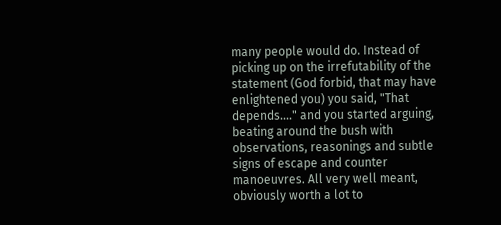many people would do. Instead of picking up on the irrefutability of the statement (God forbid, that may have enlightened you) you said, "That depends...." and you started arguing, beating around the bush with observations, reasonings and subtle signs of escape and counter manoeuvres. All very well meant, obviously worth a lot to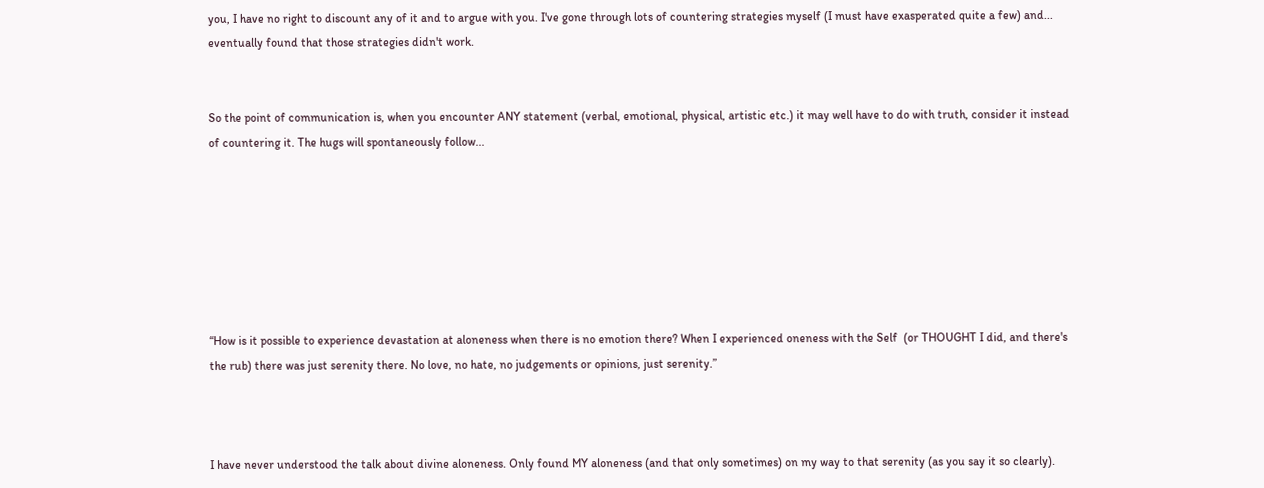you, I have no right to discount any of it and to argue with you. I've gone through lots of countering strategies myself (I must have exasperated quite a few) and... eventually found that those strategies didn't work.


So the point of communication is, when you encounter ANY statement (verbal, emotional, physical, artistic etc.) it may well have to do with truth, consider it instead of countering it. The hugs will spontaneously follow...







“How is it possible to experience devastation at aloneness when there is no emotion there? When I experienced oneness with the Self  (or THOUGHT I did, and there's the rub) there was just serenity there. No love, no hate, no judgements or opinions, just serenity.”



I have never understood the talk about divine aloneness. Only found MY aloneness (and that only sometimes) on my way to that serenity (as you say it so clearly).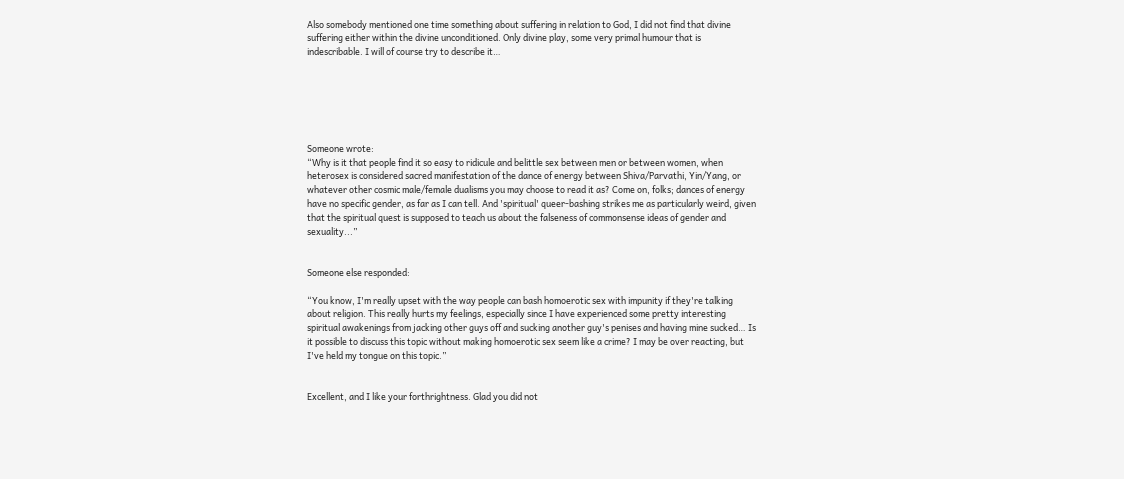Also somebody mentioned one time something about suffering in relation to God, I did not find that divine suffering either within the divine unconditioned. Only divine play, some very primal humour that is indescribable. I will of course try to describe it…






Someone wrote:
“Why is it that people find it so easy to ridicule and belittle sex between men or between women, when heterosex is considered sacred manifestation of the dance of energy between Shiva/Parvathi, Yin/Yang, or whatever other cosmic male/female dualisms you may choose to read it as? Come on, folks; dances of energy have no specific gender, as far as I can tell. And 'spiritual' queer-bashing strikes me as particularly weird, given that the spiritual quest is supposed to teach us about the falseness of commonsense ideas of gender and sexuality...”


Someone else responded:

“You know, I'm really upset with the way people can bash homoerotic sex with impunity if they're talking about religion. This really hurts my feelings, especially since I have experienced some pretty interesting spiritual awakenings from jacking other guys off and sucking another guy's penises and having mine sucked… Is it possible to discuss this topic without making homoerotic sex seem like a crime? I may be over reacting, but I've held my tongue on this topic.”


Excellent, and I like your forthrightness. Glad you did not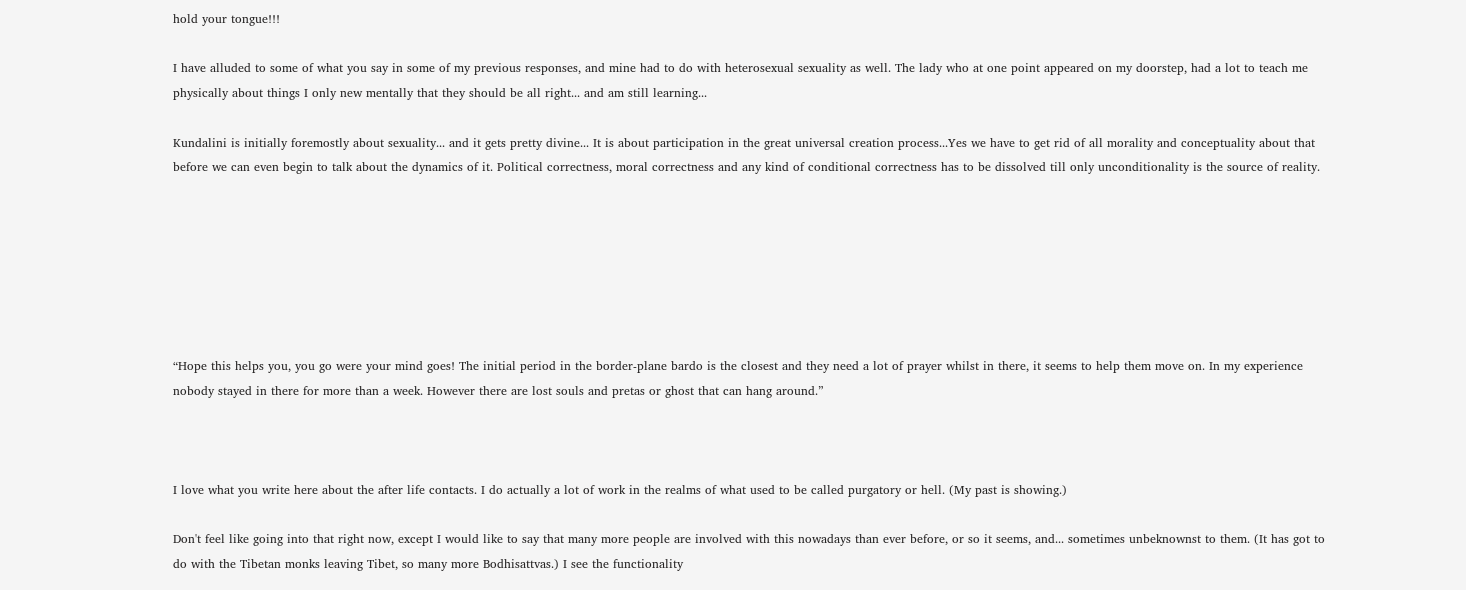hold your tongue!!!

I have alluded to some of what you say in some of my previous responses, and mine had to do with heterosexual sexuality as well. The lady who at one point appeared on my doorstep, had a lot to teach me physically about things I only new mentally that they should be all right... and am still learning...

Kundalini is initially foremostly about sexuality... and it gets pretty divine... It is about participation in the great universal creation process...Yes we have to get rid of all morality and conceptuality about that before we can even begin to talk about the dynamics of it. Political correctness, moral correctness and any kind of conditional correctness has to be dissolved till only unconditionality is the source of reality.







“Hope this helps you, you go were your mind goes! The initial period in the border-plane bardo is the closest and they need a lot of prayer whilst in there, it seems to help them move on. In my experience nobody stayed in there for more than a week. However there are lost souls and pretas or ghost that can hang around.”



I love what you write here about the after life contacts. I do actually a lot of work in the realms of what used to be called purgatory or hell. (My past is showing.)

Don't feel like going into that right now, except I would like to say that many more people are involved with this nowadays than ever before, or so it seems, and... sometimes unbeknownst to them. (It has got to do with the Tibetan monks leaving Tibet, so many more Bodhisattvas.) I see the functionality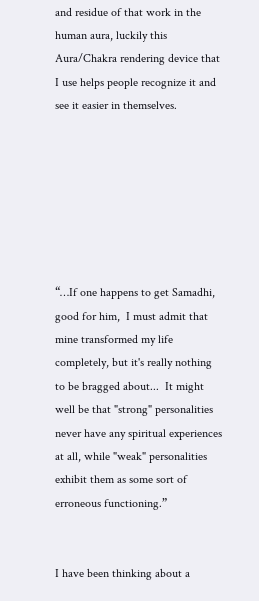and residue of that work in the human aura, luckily this Aura/Chakra rendering device that I use helps people recognize it and see it easier in themselves.







“…If one happens to get Samadhi, good for him,  I must admit that mine transformed my life completely, but it's really nothing to be bragged about...  It might well be that "strong" personalities never have any spiritual experiences at all, while "weak" personalities exhibit them as some sort of erroneous functioning.”


I have been thinking about a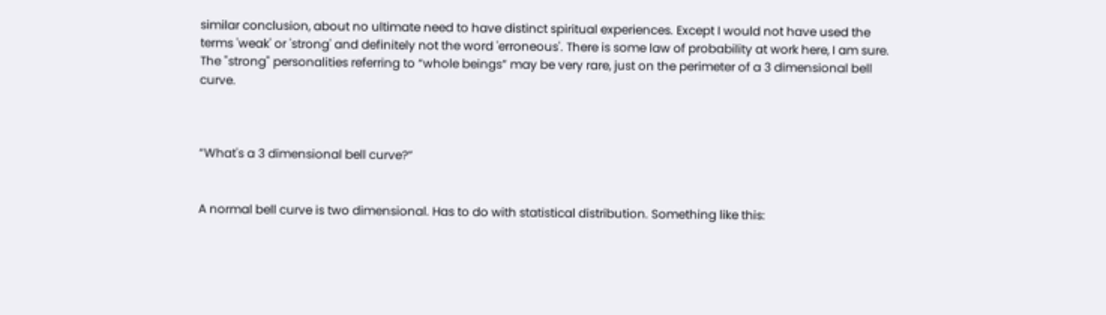similar conclusion, about no ultimate need to have distinct spiritual experiences. Except I would not have used the terms 'weak' or 'strong' and definitely not the word 'erroneous'. There is some law of probability at work here, I am sure. The "strong" personalities referring to “whole beings” may be very rare, just on the perimeter of a 3 dimensional bell curve.



“What's a 3 dimensional bell curve?”


A normal bell curve is two dimensional. Has to do with statistical distribution. Something like this: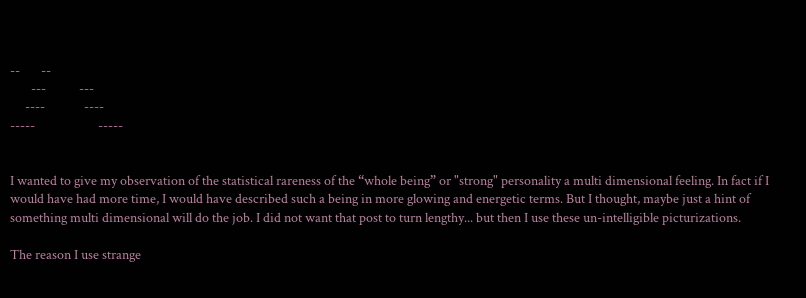--       --
       ---           ---
     ----             ----
-----                     -----


I wanted to give my observation of the statistical rareness of the “whole being” or "strong" personality a multi dimensional feeling. In fact if I would have had more time, I would have described such a being in more glowing and energetic terms. But I thought, maybe just a hint of something multi dimensional will do the job. I did not want that post to turn lengthy... but then I use these un-intelligible picturizations.

The reason I use strange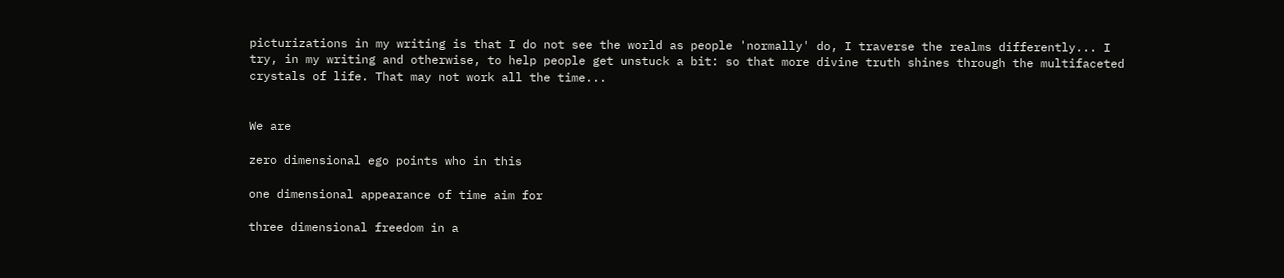picturizations in my writing is that I do not see the world as people 'normally' do, I traverse the realms differently... I try, in my writing and otherwise, to help people get unstuck a bit: so that more divine truth shines through the multifaceted crystals of life. That may not work all the time...


We are

zero dimensional ego points who in this

one dimensional appearance of time aim for

three dimensional freedom in a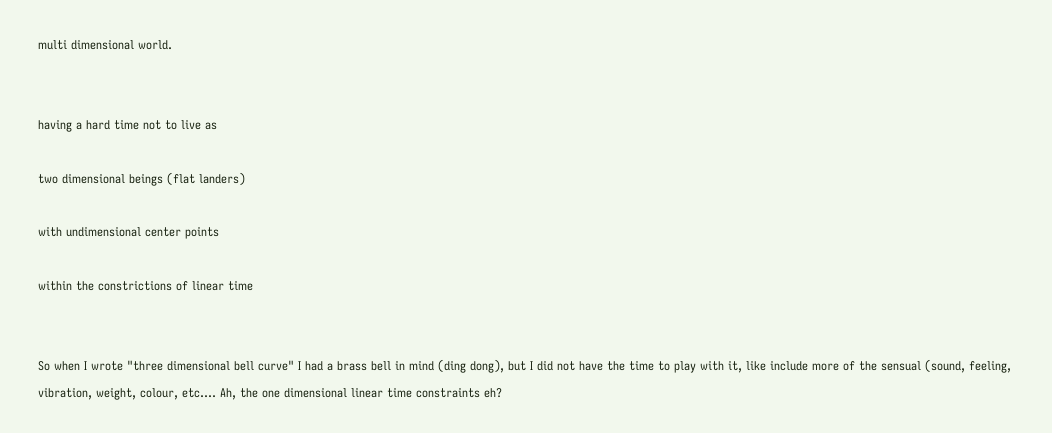multi dimensional world.


having a hard time not to live as

two dimensional beings (flat landers)

with undimensional center points

within the constrictions of linear time


So when I wrote "three dimensional bell curve" I had a brass bell in mind (ding dong), but I did not have the time to play with it, like include more of the sensual (sound, feeling, vibration, weight, colour, etc.... Ah, the one dimensional linear time constraints eh?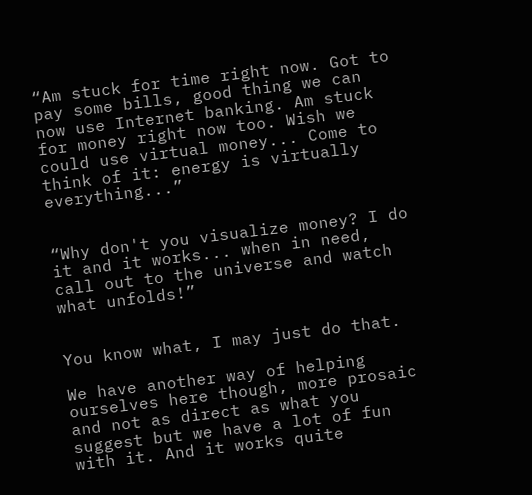“Am stuck for time right now. Got to pay some bills, good thing we can now use Internet banking. Am stuck for money right now too. Wish we could use virtual money... Come to think of it: energy is virtually everything...”


“Why don't you visualize money? I do it and it works... when in need, call out to the universe and watch what unfolds!”


You know what, I may just do that.

We have another way of helping ourselves here though, more prosaic and not as direct as what you suggest but we have a lot of fun with it. And it works quite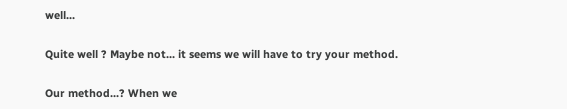well...

Quite well ? Maybe not... it seems we will have to try your method.

Our method...? When we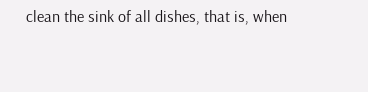clean the sink of all dishes, that is, when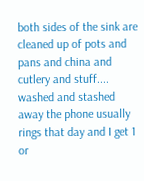both sides of the sink are cleaned up of pots and pans and china and cutlery and stuff.... washed and stashed away the phone usually rings that day and I get 1 or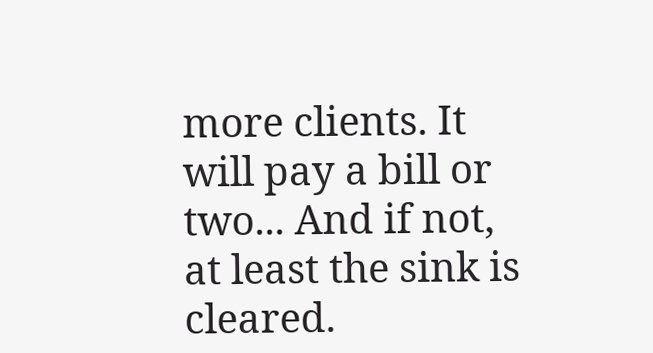more clients. It will pay a bill or two... And if not, at least the sink is cleared.